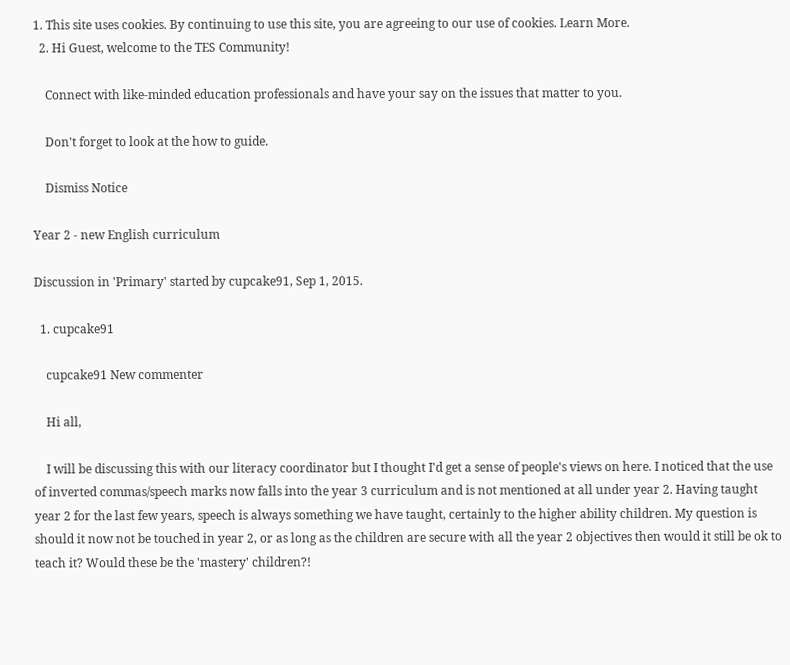1. This site uses cookies. By continuing to use this site, you are agreeing to our use of cookies. Learn More.
  2. Hi Guest, welcome to the TES Community!

    Connect with like-minded education professionals and have your say on the issues that matter to you.

    Don't forget to look at the how to guide.

    Dismiss Notice

Year 2 - new English curriculum

Discussion in 'Primary' started by cupcake91, Sep 1, 2015.

  1. cupcake91

    cupcake91 New commenter

    Hi all,

    I will be discussing this with our literacy coordinator but I thought I'd get a sense of people's views on here. I noticed that the use of inverted commas/speech marks now falls into the year 3 curriculum and is not mentioned at all under year 2. Having taught year 2 for the last few years, speech is always something we have taught, certainly to the higher ability children. My question is should it now not be touched in year 2, or as long as the children are secure with all the year 2 objectives then would it still be ok to teach it? Would these be the 'mastery' children?!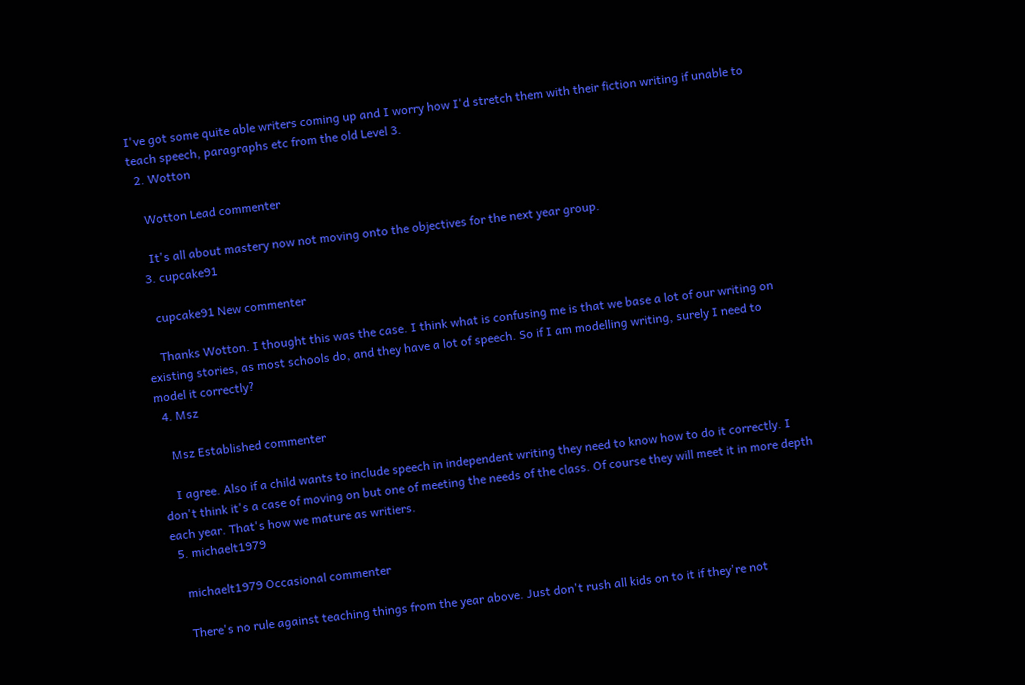I've got some quite able writers coming up and I worry how I'd stretch them with their fiction writing if unable to teach speech, paragraphs etc from the old Level 3.
  2. Wotton

    Wotton Lead commenter

    It's all about mastery now not moving onto the objectives for the next year group.
  3. cupcake91

    cupcake91 New commenter

    Thanks Wotton. I thought this was the case. I think what is confusing me is that we base a lot of our writing on existing stories, as most schools do, and they have a lot of speech. So if I am modelling writing, surely I need to model it correctly?
  4. Msz

    Msz Established commenter

    I agree. Also if a child wants to include speech in independent writing they need to know how to do it correctly. I don't think it's a case of moving on but one of meeting the needs of the class. Of course they will meet it in more depth each year. That's how we mature as writiers.
  5. michaelt1979

    michaelt1979 Occasional commenter

    There's no rule against teaching things from the year above. Just don't rush all kids on to it if they're not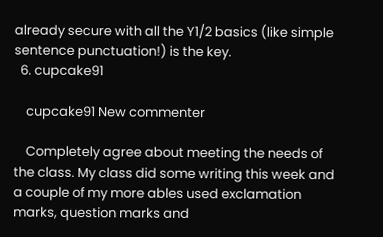already secure with all the Y1/2 basics (like simple sentence punctuation!) is the key.
  6. cupcake91

    cupcake91 New commenter

    Completely agree about meeting the needs of the class. My class did some writing this week and a couple of my more ables used exclamation marks, question marks and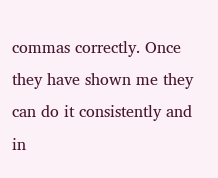commas correctly. Once they have shown me they can do it consistently and in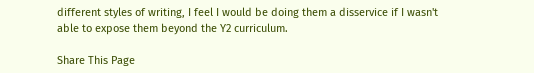different styles of writing, I feel I would be doing them a disservice if I wasn't able to expose them beyond the Y2 curriculum.

Share This Page